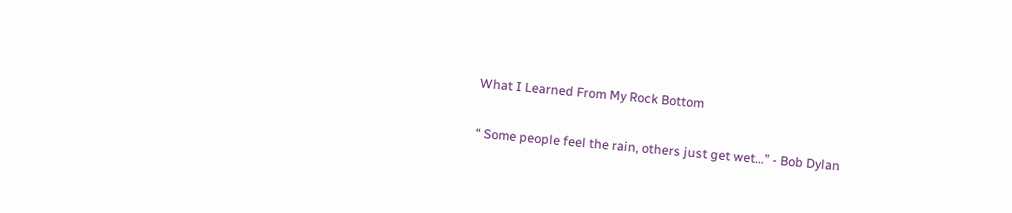What I Learned From My Rock Bottom

“ Some people feel the rain, others just get wet…” - Bob Dylan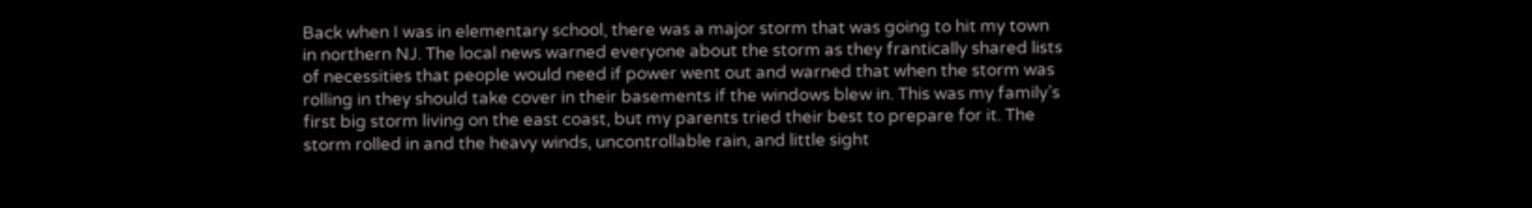Back when I was in elementary school, there was a major storm that was going to hit my town in northern NJ. The local news warned everyone about the storm as they frantically shared lists of necessities that people would need if power went out and warned that when the storm was rolling in they should take cover in their basements if the windows blew in. This was my family’s first big storm living on the east coast, but my parents tried their best to prepare for it. The storm rolled in and the heavy winds, uncontrollable rain, and little sight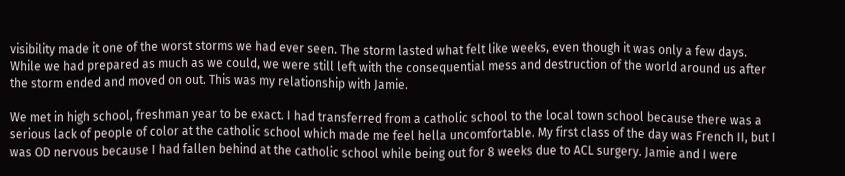visibility made it one of the worst storms we had ever seen. The storm lasted what felt like weeks, even though it was only a few days. While we had prepared as much as we could, we were still left with the consequential mess and destruction of the world around us after the storm ended and moved on out. This was my relationship with Jamie.

We met in high school, freshman year to be exact. I had transferred from a catholic school to the local town school because there was a serious lack of people of color at the catholic school which made me feel hella uncomfortable. My first class of the day was French II, but I was OD nervous because I had fallen behind at the catholic school while being out for 8 weeks due to ACL surgery. Jamie and I were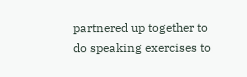partnered up together to do speaking exercises to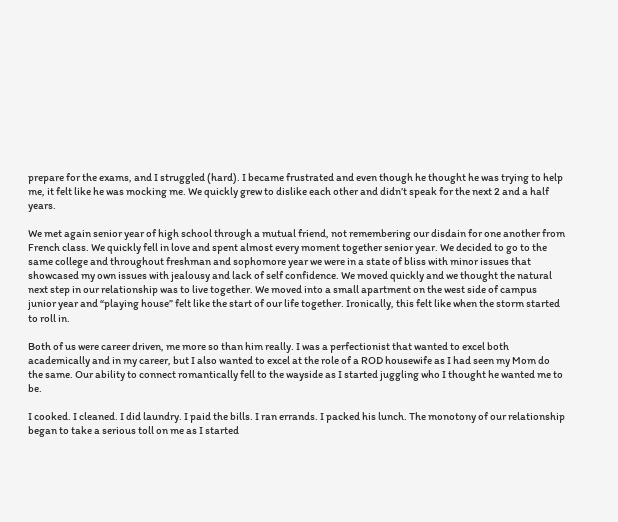prepare for the exams, and I struggled (hard). I became frustrated and even though he thought he was trying to help me, it felt like he was mocking me. We quickly grew to dislike each other and didn’t speak for the next 2 and a half years.

We met again senior year of high school through a mutual friend, not remembering our disdain for one another from French class. We quickly fell in love and spent almost every moment together senior year. We decided to go to the same college and throughout freshman and sophomore year we were in a state of bliss with minor issues that showcased my own issues with jealousy and lack of self confidence. We moved quickly and we thought the natural next step in our relationship was to live together. We moved into a small apartment on the west side of campus junior year and “playing house” felt like the start of our life together. Ironically, this felt like when the storm started to roll in.

Both of us were career driven, me more so than him really. I was a perfectionist that wanted to excel both academically and in my career, but I also wanted to excel at the role of a ROD housewife as I had seen my Mom do the same. Our ability to connect romantically fell to the wayside as I started juggling who I thought he wanted me to be.

I cooked. I cleaned. I did laundry. I paid the bills. I ran errands. I packed his lunch. The monotony of our relationship began to take a serious toll on me as I started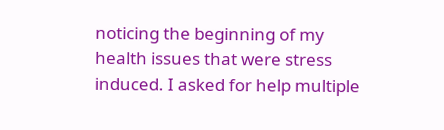noticing the beginning of my health issues that were stress induced. I asked for help multiple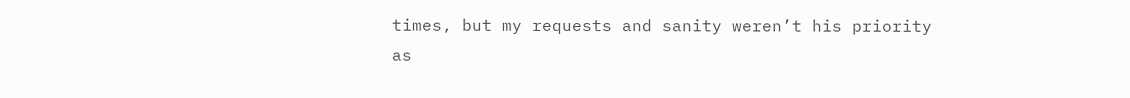times, but my requests and sanity weren’t his priority as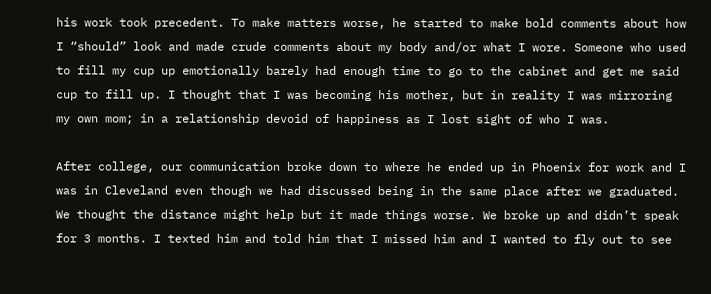his work took precedent. To make matters worse, he started to make bold comments about how I “should” look and made crude comments about my body and/or what I wore. Someone who used to fill my cup up emotionally barely had enough time to go to the cabinet and get me said cup to fill up. I thought that I was becoming his mother, but in reality I was mirroring my own mom; in a relationship devoid of happiness as I lost sight of who I was.

After college, our communication broke down to where he ended up in Phoenix for work and I was in Cleveland even though we had discussed being in the same place after we graduated. We thought the distance might help but it made things worse. We broke up and didn’t speak for 3 months. I texted him and told him that I missed him and I wanted to fly out to see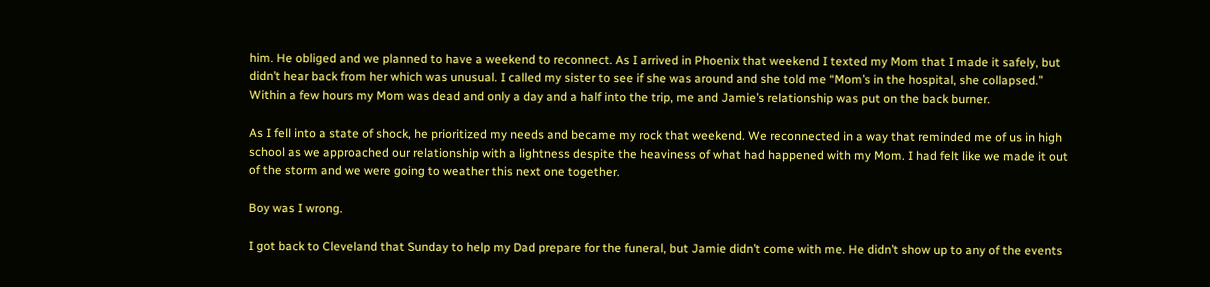him. He obliged and we planned to have a weekend to reconnect. As I arrived in Phoenix that weekend I texted my Mom that I made it safely, but didn’t hear back from her which was unusual. I called my sister to see if she was around and she told me “Mom’s in the hospital, she collapsed.” Within a few hours my Mom was dead and only a day and a half into the trip, me and Jamie’s relationship was put on the back burner.

As I fell into a state of shock, he prioritized my needs and became my rock that weekend. We reconnected in a way that reminded me of us in high school as we approached our relationship with a lightness despite the heaviness of what had happened with my Mom. I had felt like we made it out of the storm and we were going to weather this next one together.

Boy was I wrong.

I got back to Cleveland that Sunday to help my Dad prepare for the funeral, but Jamie didn’t come with me. He didn’t show up to any of the events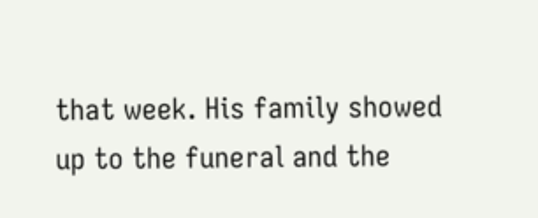that week. His family showed up to the funeral and the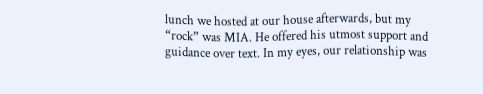lunch we hosted at our house afterwards, but my “rock” was MIA. He offered his utmost support and guidance over text. In my eyes, our relationship was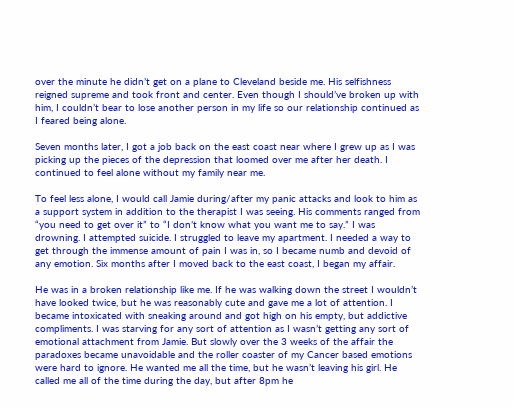over the minute he didn’t get on a plane to Cleveland beside me. His selfishness reigned supreme and took front and center. Even though I should’ve broken up with him, I couldn’t bear to lose another person in my life so our relationship continued as I feared being alone.

Seven months later, I got a job back on the east coast near where I grew up as I was picking up the pieces of the depression that loomed over me after her death. I continued to feel alone without my family near me.

To feel less alone, I would call Jamie during/after my panic attacks and look to him as a support system in addition to the therapist I was seeing. His comments ranged from “you need to get over it” to “I don’t know what you want me to say.” I was drowning. I attempted suicide. I struggled to leave my apartment. I needed a way to get through the immense amount of pain I was in, so I became numb and devoid of any emotion. Six months after I moved back to the east coast, I began my affair.

He was in a broken relationship like me. If he was walking down the street I wouldn’t have looked twice, but he was reasonably cute and gave me a lot of attention. I became intoxicated with sneaking around and got high on his empty, but addictive compliments. I was starving for any sort of attention as I wasn’t getting any sort of emotional attachment from Jamie. But slowly over the 3 weeks of the affair the paradoxes became unavoidable and the roller coaster of my Cancer based emotions were hard to ignore. He wanted me all the time, but he wasn’t leaving his girl. He called me all of the time during the day, but after 8pm he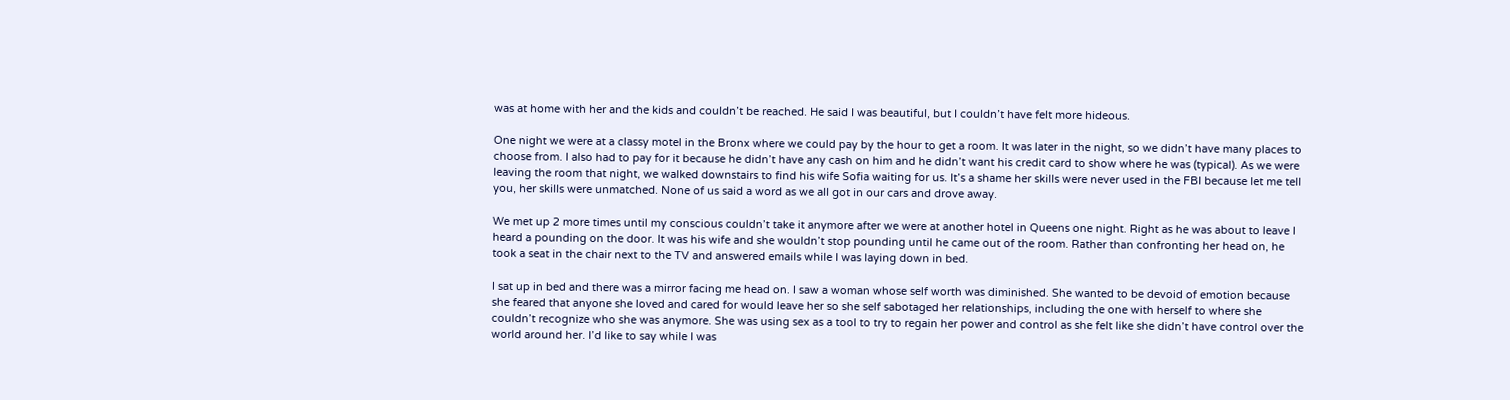was at home with her and the kids and couldn’t be reached. He said I was beautiful, but I couldn’t have felt more hideous.

One night we were at a classy motel in the Bronx where we could pay by the hour to get a room. It was later in the night, so we didn’t have many places to choose from. I also had to pay for it because he didn’t have any cash on him and he didn’t want his credit card to show where he was (typical). As we were leaving the room that night, we walked downstairs to find his wife Sofia waiting for us. It’s a shame her skills were never used in the FBI because let me tell you, her skills were unmatched. None of us said a word as we all got in our cars and drove away.

We met up 2 more times until my conscious couldn’t take it anymore after we were at another hotel in Queens one night. Right as he was about to leave I heard a pounding on the door. It was his wife and she wouldn’t stop pounding until he came out of the room. Rather than confronting her head on, he took a seat in the chair next to the TV and answered emails while I was laying down in bed.

I sat up in bed and there was a mirror facing me head on. I saw a woman whose self worth was diminished. She wanted to be devoid of emotion because she feared that anyone she loved and cared for would leave her so she self sabotaged her relationships, including the one with herself to where she couldn’t recognize who she was anymore. She was using sex as a tool to try to regain her power and control as she felt like she didn’t have control over the world around her. I’d like to say while I was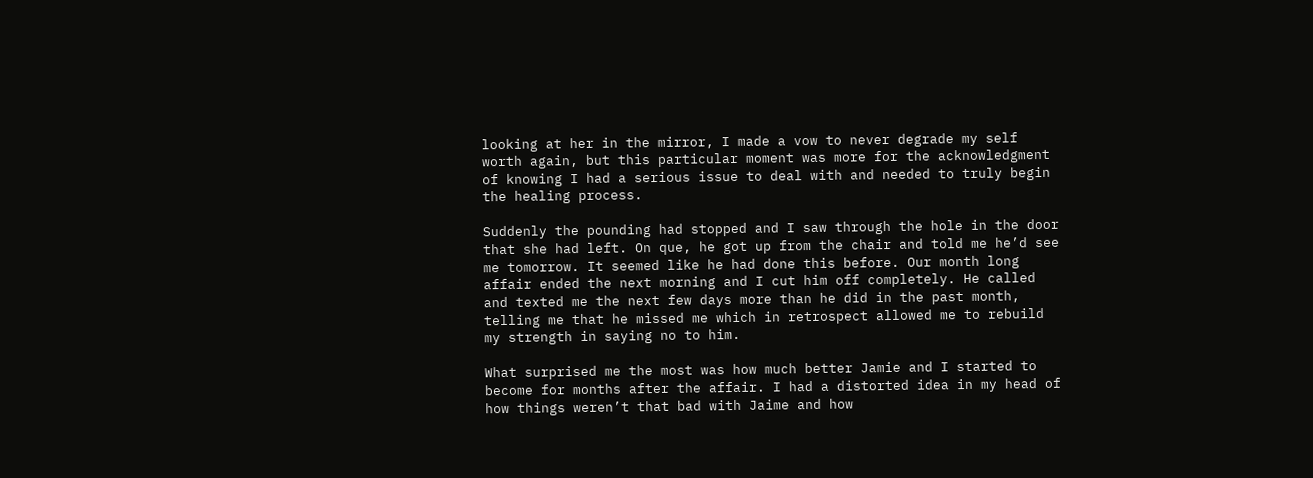looking at her in the mirror, I made a vow to never degrade my self worth again, but this particular moment was more for the acknowledgment of knowing I had a serious issue to deal with and needed to truly begin the healing process.

Suddenly the pounding had stopped and I saw through the hole in the door that she had left. On que, he got up from the chair and told me he’d see me tomorrow. It seemed like he had done this before. Our month long affair ended the next morning and I cut him off completely. He called and texted me the next few days more than he did in the past month, telling me that he missed me which in retrospect allowed me to rebuild my strength in saying no to him.

What surprised me the most was how much better Jamie and I started to become for months after the affair. I had a distorted idea in my head of how things weren’t that bad with Jaime and how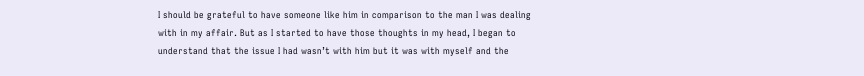I should be grateful to have someone like him in comparison to the man I was dealing with in my affair. But as I started to have those thoughts in my head, I began to understand that the issue I had wasn’t with him but it was with myself and the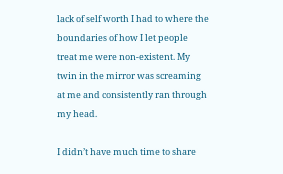lack of self worth I had to where the boundaries of how I let people treat me were non-existent. My twin in the mirror was screaming at me and consistently ran through my head.

I didn’t have much time to share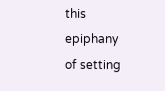this epiphany of setting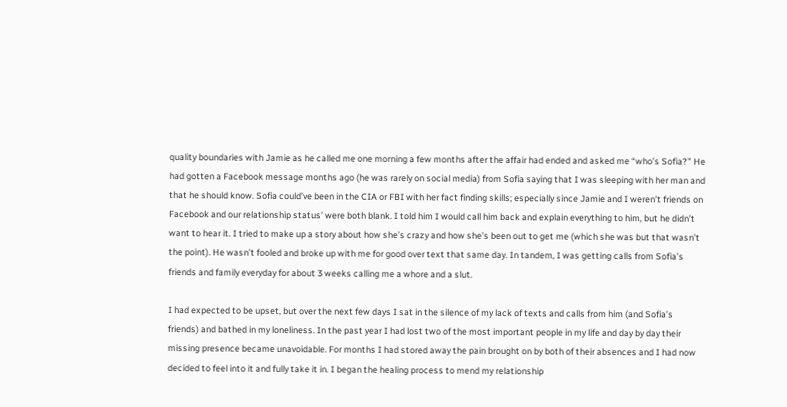quality boundaries with Jamie as he called me one morning a few months after the affair had ended and asked me “who’s Sofia?” He had gotten a Facebook message months ago (he was rarely on social media) from Sofia saying that I was sleeping with her man and that he should know. Sofia could’ve been in the CIA or FBI with her fact finding skills; especially since Jamie and I weren’t friends on Facebook and our relationship status’ were both blank. I told him I would call him back and explain everything to him, but he didn’t want to hear it. I tried to make up a story about how she’s crazy and how she’s been out to get me (which she was but that wasn’t the point). He wasn’t fooled and broke up with me for good over text that same day. In tandem, I was getting calls from Sofia’s friends and family everyday for about 3 weeks calling me a whore and a slut.

I had expected to be upset, but over the next few days I sat in the silence of my lack of texts and calls from him (and Sofia’s friends) and bathed in my loneliness. In the past year I had lost two of the most important people in my life and day by day their missing presence became unavoidable. For months I had stored away the pain brought on by both of their absences and I had now decided to feel into it and fully take it in. I began the healing process to mend my relationship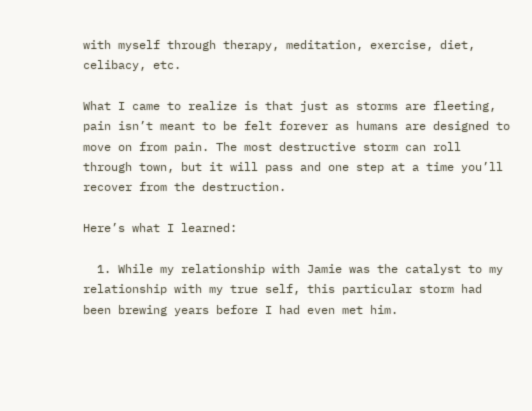with myself through therapy, meditation, exercise, diet, celibacy, etc.

What I came to realize is that just as storms are fleeting, pain isn’t meant to be felt forever as humans are designed to move on from pain. The most destructive storm can roll through town, but it will pass and one step at a time you’ll recover from the destruction.

Here’s what I learned:

  1. While my relationship with Jamie was the catalyst to my relationship with my true self, this particular storm had been brewing years before I had even met him.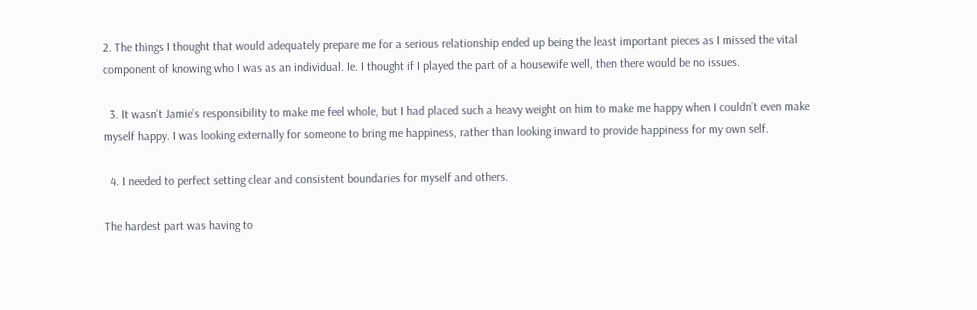2. The things I thought that would adequately prepare me for a serious relationship ended up being the least important pieces as I missed the vital component of knowing who I was as an individual. Ie. I thought if I played the part of a housewife well, then there would be no issues.

  3. It wasn’t Jamie’s responsibility to make me feel whole, but I had placed such a heavy weight on him to make me happy when I couldn’t even make myself happy. I was looking externally for someone to bring me happiness, rather than looking inward to provide happiness for my own self.

  4. I needed to perfect setting clear and consistent boundaries for myself and others.

The hardest part was having to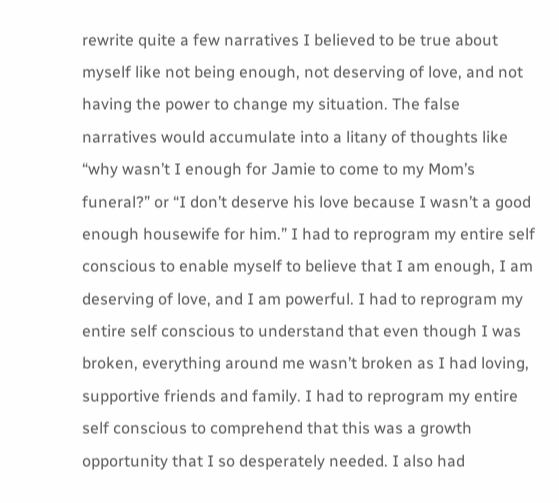rewrite quite a few narratives I believed to be true about myself like not being enough, not deserving of love, and not having the power to change my situation. The false narratives would accumulate into a litany of thoughts like “why wasn’t I enough for Jamie to come to my Mom’s funeral?” or “I don’t deserve his love because I wasn’t a good enough housewife for him.” I had to reprogram my entire self conscious to enable myself to believe that I am enough, I am deserving of love, and I am powerful. I had to reprogram my entire self conscious to understand that even though I was broken, everything around me wasn’t broken as I had loving, supportive friends and family. I had to reprogram my entire self conscious to comprehend that this was a growth opportunity that I so desperately needed. I also had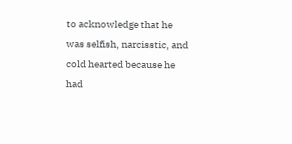to acknowledge that he was selfish, narcisstic, and cold hearted because he had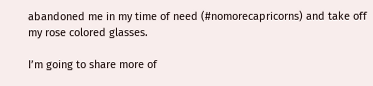abandoned me in my time of need (#nomorecapricorns) and take off my rose colored glasses.

I’m going to share more of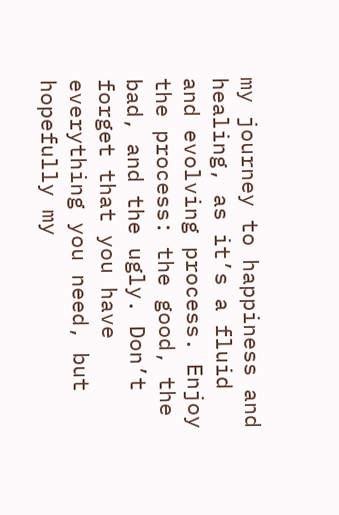my journey to happiness and healing, as it’s a fluid and evolving process. Enjoy the process: the good, the bad, and the ugly. Don’t forget that you have everything you need, but hopefully my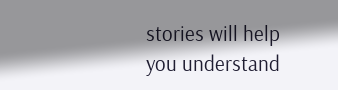stories will help you understand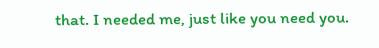that. I needed me, just like you need you.